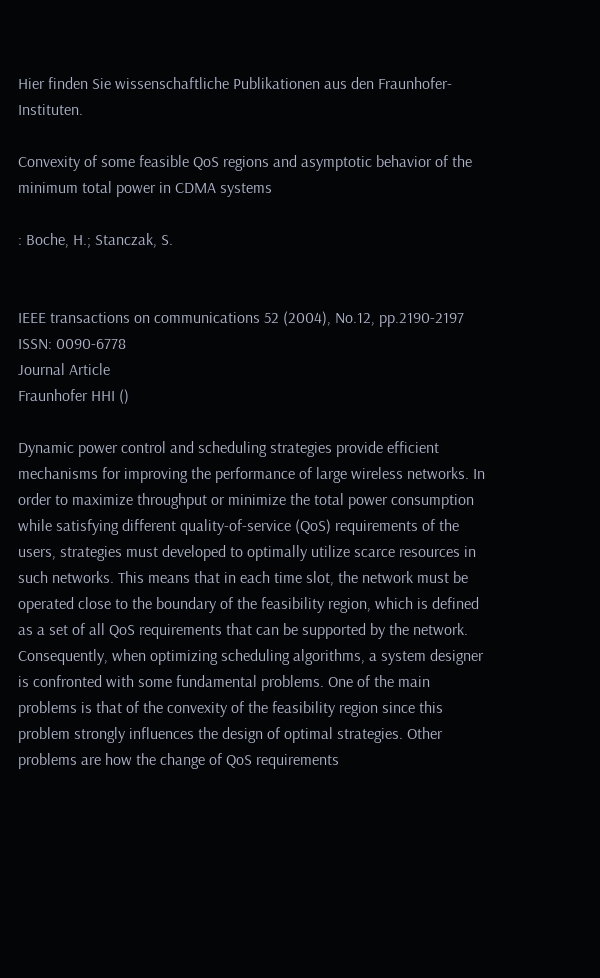Hier finden Sie wissenschaftliche Publikationen aus den Fraunhofer-Instituten.

Convexity of some feasible QoS regions and asymptotic behavior of the minimum total power in CDMA systems

: Boche, H.; Stanczak, S.


IEEE transactions on communications 52 (2004), No.12, pp.2190-2197
ISSN: 0090-6778
Journal Article
Fraunhofer HHI ()

Dynamic power control and scheduling strategies provide efficient mechanisms for improving the performance of large wireless networks. In order to maximize throughput or minimize the total power consumption while satisfying different quality-of-service (QoS) requirements of the users, strategies must developed to optimally utilize scarce resources in such networks. This means that in each time slot, the network must be operated close to the boundary of the feasibility region, which is defined as a set of all QoS requirements that can be supported by the network. Consequently, when optimizing scheduling algorithms, a system designer is confronted with some fundamental problems. One of the main problems is that of the convexity of the feasibility region since this problem strongly influences the design of optimal strategies. Other problems are how the change of QoS requirements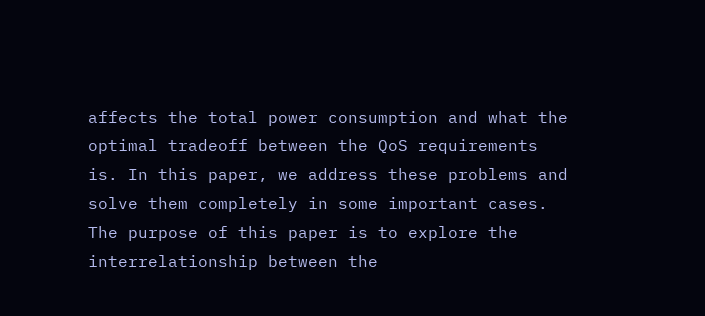affects the total power consumption and what the optimal tradeoff between the QoS requirements is. In this paper, we address these problems and solve them completely in some important cases. The purpose of this paper is to explore the interrelationship between the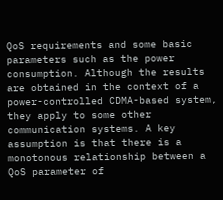QoS requirements and some basic parameters such as the power consumption. Although the results are obtained in the context of a power-controlled CDMA-based system, they apply to some other communication systems. A key assumption is that there is a monotonous relationship between a QoS parameter of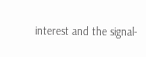interest and the signal-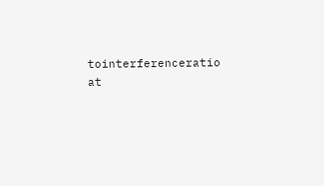tointerferenceratio at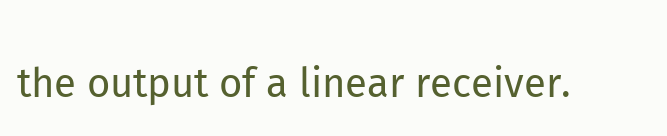the output of a linear receiver.